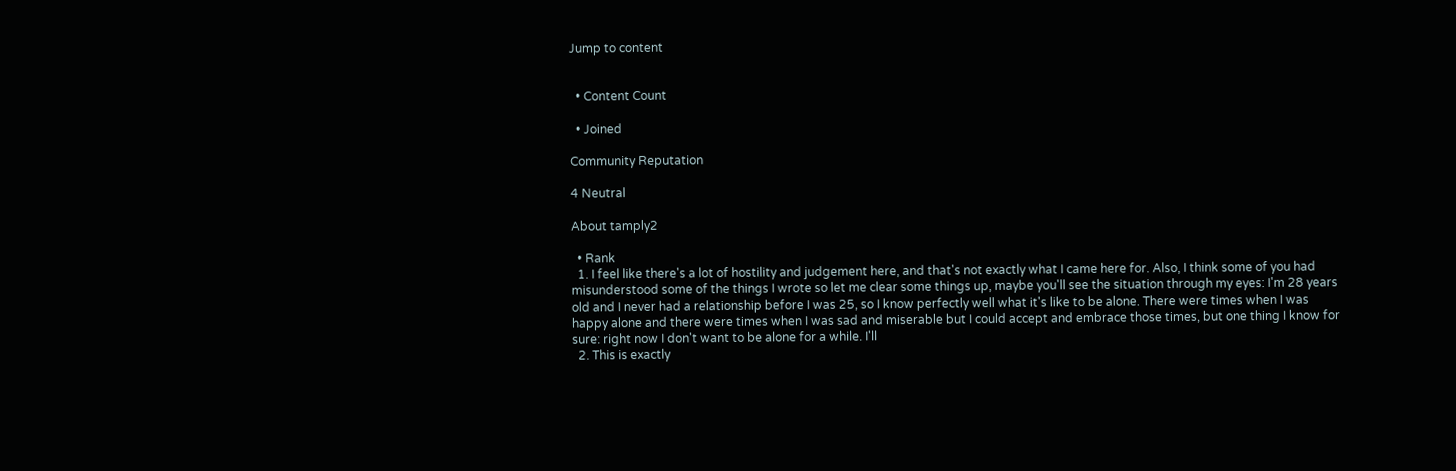Jump to content


  • Content Count

  • Joined

Community Reputation

4 Neutral

About tamply2

  • Rank
  1. I feel like there's a lot of hostility and judgement here, and that's not exactly what I came here for. Also, I think some of you had misunderstood some of the things I wrote so let me clear some things up, maybe you'll see the situation through my eyes: I'm 28 years old and I never had a relationship before I was 25, so I know perfectly well what it's like to be alone. There were times when I was happy alone and there were times when I was sad and miserable but I could accept and embrace those times, but one thing I know for sure: right now I don't want to be alone for a while. I'll
  2. This is exactly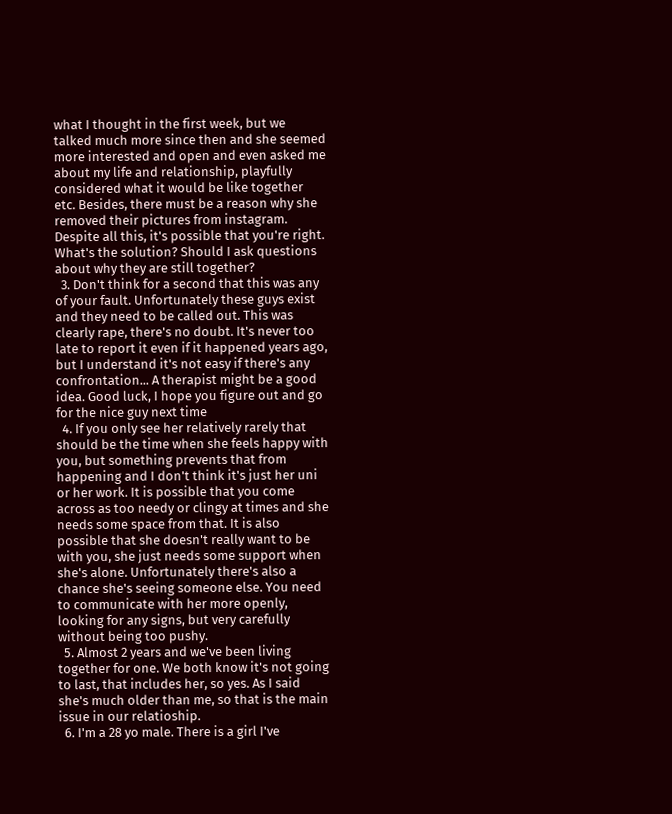what I thought in the first week, but we talked much more since then and she seemed more interested and open and even asked me about my life and relationship, playfully considered what it would be like together etc. Besides, there must be a reason why she removed their pictures from instagram. Despite all this, it's possible that you're right. What's the solution? Should I ask questions about why they are still together?
  3. Don't think for a second that this was any of your fault. Unfortunately these guys exist and they need to be called out. This was clearly rape, there's no doubt. It's never too late to report it even if it happened years ago, but I understand it's not easy if there's any confrontation... A therapist might be a good idea. Good luck, I hope you figure out and go for the nice guy next time
  4. If you only see her relatively rarely that should be the time when she feels happy with you, but something prevents that from happening and I don't think it's just her uni or her work. It is possible that you come across as too needy or clingy at times and she needs some space from that. It is also possible that she doesn't really want to be with you, she just needs some support when she's alone. Unfortunately there's also a chance she's seeing someone else. You need to communicate with her more openly, looking for any signs, but very carefully without being too pushy.
  5. Almost 2 years and we've been living together for one. We both know it's not going to last, that includes her, so yes. As I said she's much older than me, so that is the main issue in our relatioship.
  6. I'm a 28 yo male. There is a girl I've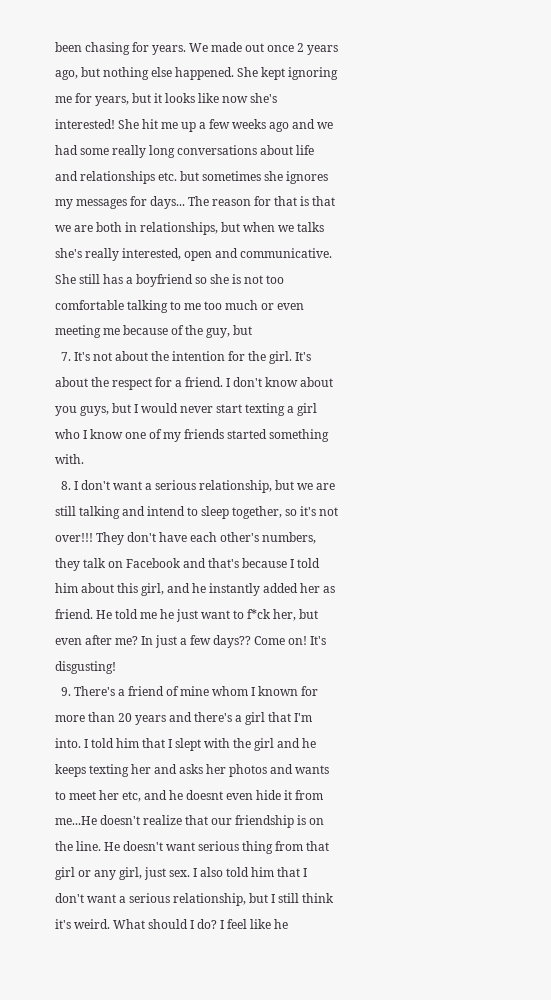been chasing for years. We made out once 2 years ago, but nothing else happened. She kept ignoring me for years, but it looks like now she's interested! She hit me up a few weeks ago and we had some really long conversations about life and relationships etc. but sometimes she ignores my messages for days... The reason for that is that we are both in relationships, but when we talks she's really interested, open and communicative. She still has a boyfriend so she is not too comfortable talking to me too much or even meeting me because of the guy, but
  7. It's not about the intention for the girl. It's about the respect for a friend. I don't know about you guys, but I would never start texting a girl who I know one of my friends started something with.
  8. I don't want a serious relationship, but we are still talking and intend to sleep together, so it's not over!!! They don't have each other's numbers, they talk on Facebook and that's because I told him about this girl, and he instantly added her as friend. He told me he just want to f*ck her, but even after me? In just a few days?? Come on! It's disgusting!
  9. There's a friend of mine whom I known for more than 20 years and there's a girl that I'm into. I told him that I slept with the girl and he keeps texting her and asks her photos and wants to meet her etc, and he doesnt even hide it from me...He doesn't realize that our friendship is on the line. He doesn't want serious thing from that girl or any girl, just sex. I also told him that I don't want a serious relationship, but I still think it's weird. What should I do? I feel like he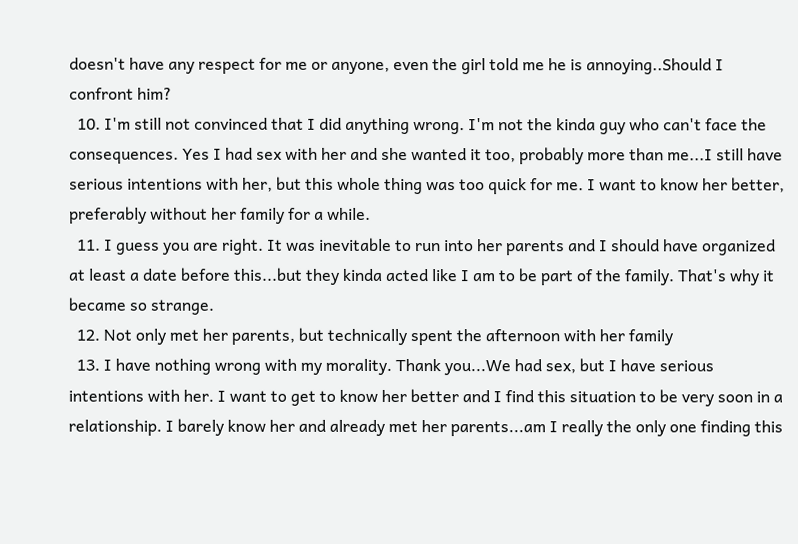doesn't have any respect for me or anyone, even the girl told me he is annoying..Should I confront him?
  10. I'm still not convinced that I did anything wrong. I'm not the kinda guy who can't face the consequences. Yes I had sex with her and she wanted it too, probably more than me...I still have serious intentions with her, but this whole thing was too quick for me. I want to know her better, preferably without her family for a while.
  11. I guess you are right. It was inevitable to run into her parents and I should have organized at least a date before this...but they kinda acted like I am to be part of the family. That's why it became so strange.
  12. Not only met her parents, but technically spent the afternoon with her family
  13. I have nothing wrong with my morality. Thank you...We had sex, but I have serious intentions with her. I want to get to know her better and I find this situation to be very soon in a relationship. I barely know her and already met her parents...am I really the only one finding this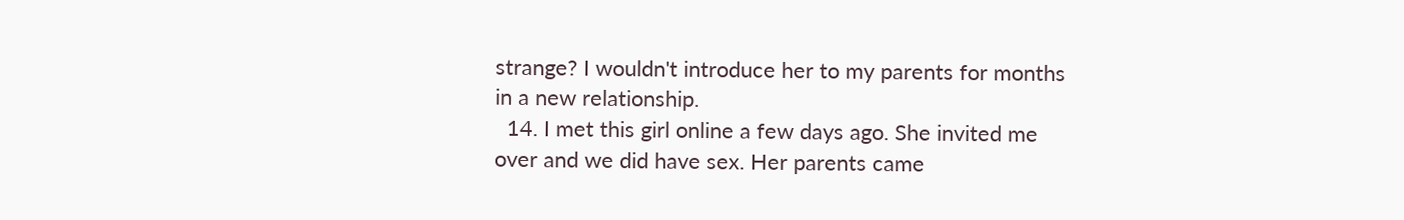strange? I wouldn't introduce her to my parents for months in a new relationship.
  14. I met this girl online a few days ago. She invited me over and we did have sex. Her parents came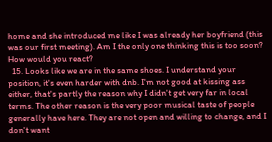home and she introduced me like I was already her boyfriend (this was our first meeting). Am I the only one thinking this is too soon? How would you react?
  15. Looks like we are in the same shoes. I understand your position, it's even harder with dnb. I'm not good at kissing ass either, that's partly the reason why I didn't get very far in local terms. The other reason is the very poor musical taste of people generally have here. They are not open and willing to change, and I don't want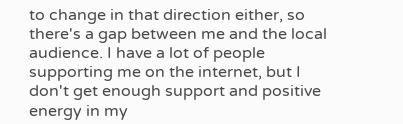to change in that direction either, so there's a gap between me and the local audience. I have a lot of people supporting me on the internet, but I don't get enough support and positive energy in my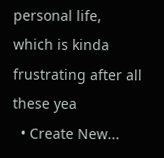personal life, which is kinda frustrating after all these yea
  • Create New...